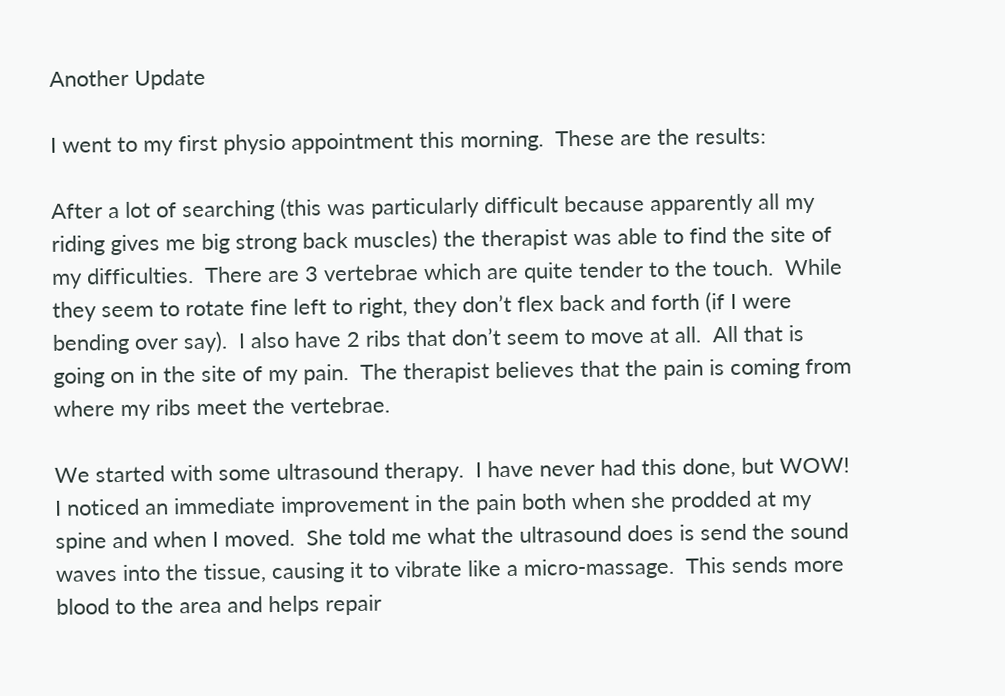Another Update

I went to my first physio appointment this morning.  These are the results:

After a lot of searching (this was particularly difficult because apparently all my riding gives me big strong back muscles) the therapist was able to find the site of my difficulties.  There are 3 vertebrae which are quite tender to the touch.  While they seem to rotate fine left to right, they don’t flex back and forth (if I were bending over say).  I also have 2 ribs that don’t seem to move at all.  All that is going on in the site of my pain.  The therapist believes that the pain is coming from where my ribs meet the vertebrae.

We started with some ultrasound therapy.  I have never had this done, but WOW!  I noticed an immediate improvement in the pain both when she prodded at my spine and when I moved.  She told me what the ultrasound does is send the sound waves into the tissue, causing it to vibrate like a micro-massage.  This sends more blood to the area and helps repair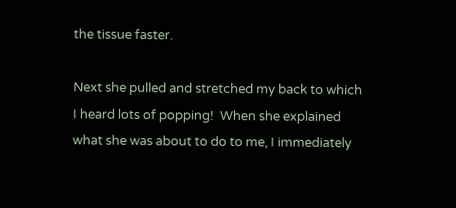the tissue faster.

Next she pulled and stretched my back to which I heard lots of popping!  When she explained what she was about to do to me, I immediately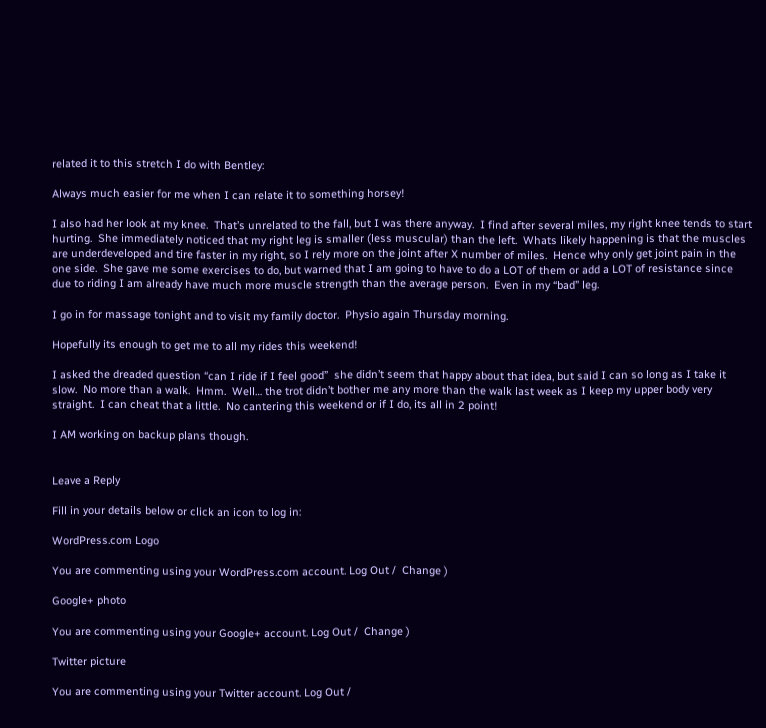related it to this stretch I do with Bentley:

Always much easier for me when I can relate it to something horsey!

I also had her look at my knee.  That’s unrelated to the fall, but I was there anyway.  I find after several miles, my right knee tends to start hurting.  She immediately noticed that my right leg is smaller (less muscular) than the left.  Whats likely happening is that the muscles are underdeveloped and tire faster in my right, so I rely more on the joint after X number of miles.  Hence why only get joint pain in the one side.  She gave me some exercises to do, but warned that I am going to have to do a LOT of them or add a LOT of resistance since due to riding I am already have much more muscle strength than the average person.  Even in my “bad” leg.

I go in for massage tonight and to visit my family doctor.  Physio again Thursday morning.

Hopefully its enough to get me to all my rides this weekend!

I asked the dreaded question “can I ride if I feel good”  she didn’t seem that happy about that idea, but said I can so long as I take it slow.  No more than a walk.  Hmm.  Well… the trot didn’t bother me any more than the walk last week as I keep my upper body very straight.  I can cheat that a little.  No cantering this weekend or if I do, its all in 2 point!

I AM working on backup plans though.


Leave a Reply

Fill in your details below or click an icon to log in:

WordPress.com Logo

You are commenting using your WordPress.com account. Log Out /  Change )

Google+ photo

You are commenting using your Google+ account. Log Out /  Change )

Twitter picture

You are commenting using your Twitter account. Log Out /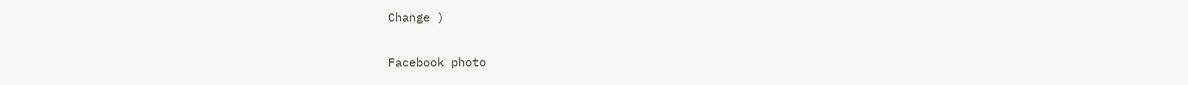Change )

Facebook photo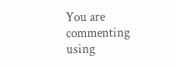You are commenting using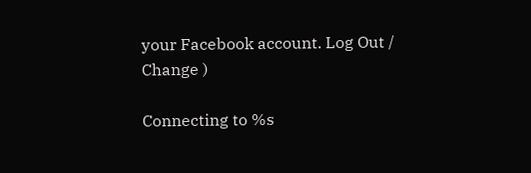your Facebook account. Log Out /  Change )

Connecting to %s